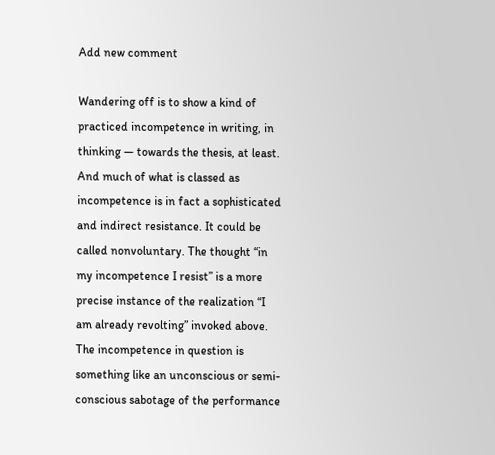Add new comment

Wandering off is to show a kind of practiced incompetence in writing, in thinking — towards the thesis, at least. And much of what is classed as incompetence is in fact a sophisticated and indirect resistance. It could be called nonvoluntary. The thought “in my incompetence I resist” is a more precise instance of the realization “I am already revolting” invoked above. The incompetence in question is something like an unconscious or semi-conscious sabotage of the performance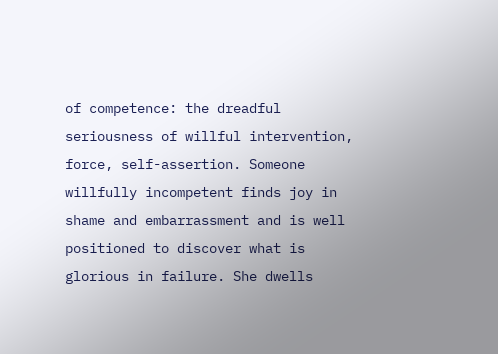of competence: the dreadful seriousness of willful intervention, force, self-assertion. Someone willfully incompetent finds joy in shame and embarrassment and is well positioned to discover what is glorious in failure. She dwells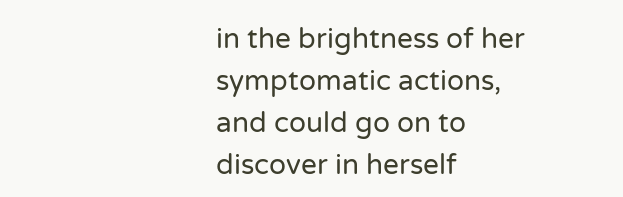in the brightness of her symptomatic actions, and could go on to discover in herself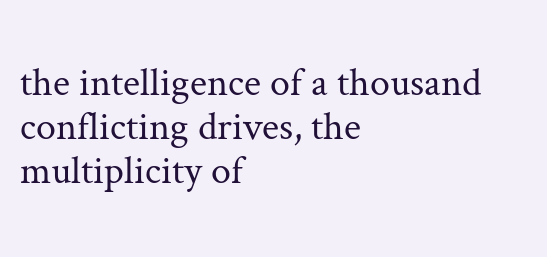the intelligence of a thousand conflicting drives, the multiplicity of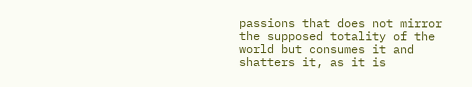passions that does not mirror the supposed totality of the world but consumes it and shatters it, as it is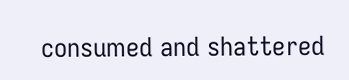consumed and shattered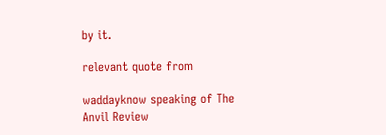by it.

relevant quote from

waddayknow speaking of The Anvil Review